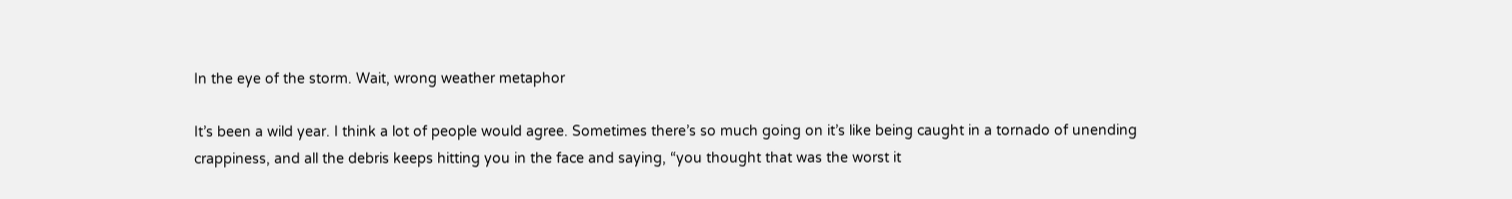In the eye of the storm. Wait, wrong weather metaphor

It’s been a wild year. I think a lot of people would agree. Sometimes there’s so much going on it’s like being caught in a tornado of unending crappiness, and all the debris keeps hitting you in the face and saying, “you thought that was the worst it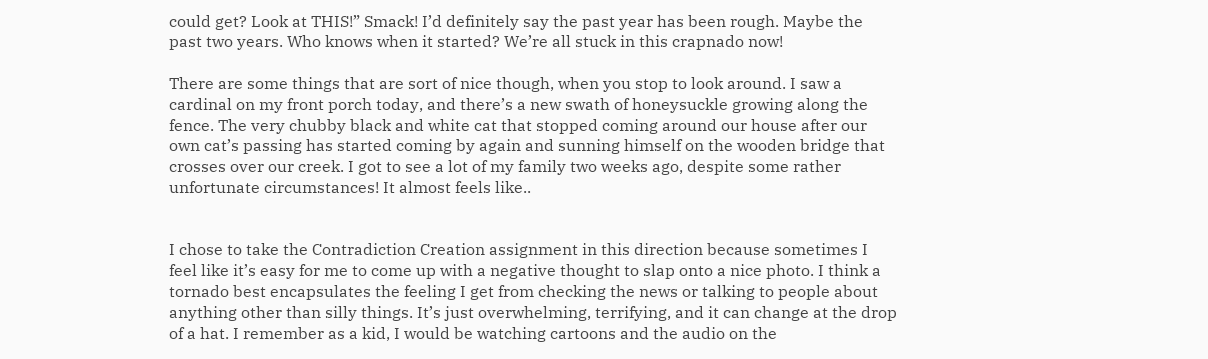could get? Look at THIS!” Smack! I’d definitely say the past year has been rough. Maybe the past two years. Who knows when it started? We’re all stuck in this crapnado now!

There are some things that are sort of nice though, when you stop to look around. I saw a cardinal on my front porch today, and there’s a new swath of honeysuckle growing along the fence. The very chubby black and white cat that stopped coming around our house after our own cat’s passing has started coming by again and sunning himself on the wooden bridge that crosses over our creek. I got to see a lot of my family two weeks ago, despite some rather unfortunate circumstances! It almost feels like..


I chose to take the Contradiction Creation assignment in this direction because sometimes I feel like it’s easy for me to come up with a negative thought to slap onto a nice photo. I think a tornado best encapsulates the feeling I get from checking the news or talking to people about anything other than silly things. It’s just overwhelming, terrifying, and it can change at the drop of a hat. I remember as a kid, I would be watching cartoons and the audio on the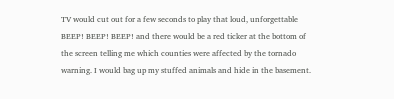TV would cut out for a few seconds to play that loud, unforgettable BEEP! BEEP! BEEP! and there would be a red ticker at the bottom of the screen telling me which counties were affected by the tornado warning. I would bag up my stuffed animals and hide in the basement.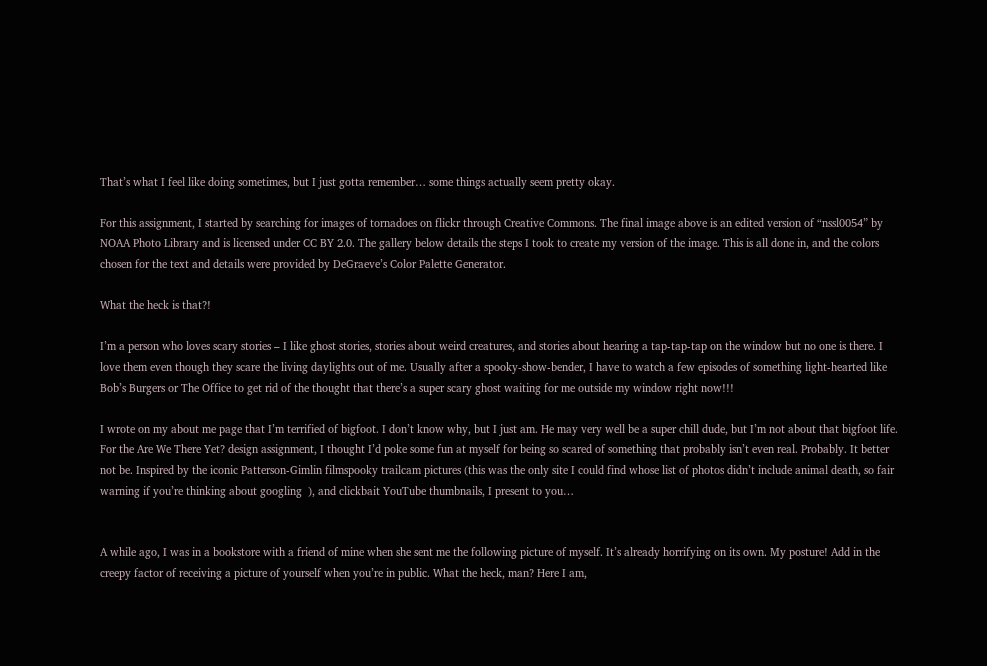That’s what I feel like doing sometimes, but I just gotta remember… some things actually seem pretty okay.

For this assignment, I started by searching for images of tornadoes on flickr through Creative Commons. The final image above is an edited version of “nssl0054” by NOAA Photo Library and is licensed under CC BY 2.0. The gallery below details the steps I took to create my version of the image. This is all done in, and the colors chosen for the text and details were provided by DeGraeve’s Color Palette Generator.

What the heck is that?!

I’m a person who loves scary stories – I like ghost stories, stories about weird creatures, and stories about hearing a tap-tap-tap on the window but no one is there. I love them even though they scare the living daylights out of me. Usually after a spooky-show-bender, I have to watch a few episodes of something light-hearted like Bob’s Burgers or The Office to get rid of the thought that there’s a super scary ghost waiting for me outside my window right now!!!

I wrote on my about me page that I’m terrified of bigfoot. I don’t know why, but I just am. He may very well be a super chill dude, but I’m not about that bigfoot life. For the Are We There Yet? design assignment, I thought I’d poke some fun at myself for being so scared of something that probably isn’t even real. Probably. It better not be. Inspired by the iconic Patterson-Gimlin filmspooky trailcam pictures (this was the only site I could find whose list of photos didn’t include animal death, so fair warning if you’re thinking about googling  ), and clickbait YouTube thumbnails, I present to you…


A while ago, I was in a bookstore with a friend of mine when she sent me the following picture of myself. It’s already horrifying on its own. My posture! Add in the creepy factor of receiving a picture of yourself when you’re in public. What the heck, man? Here I am,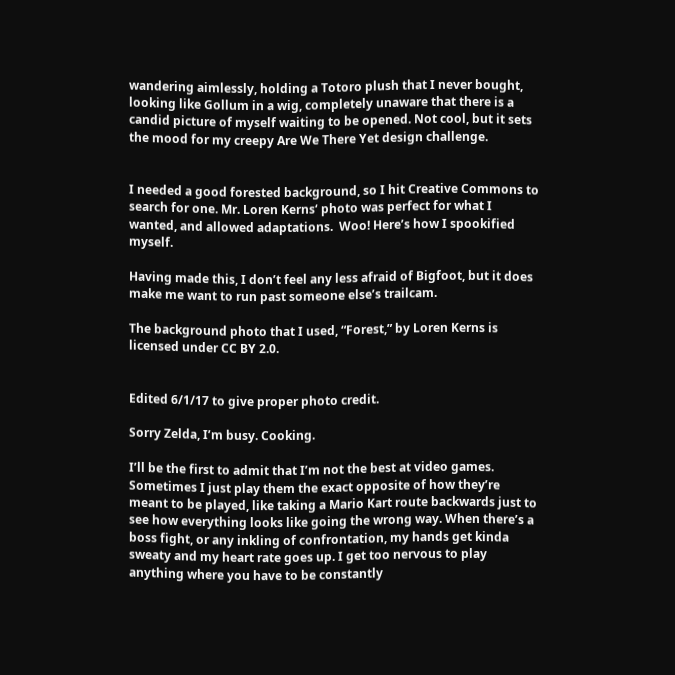wandering aimlessly, holding a Totoro plush that I never bought, looking like Gollum in a wig, completely unaware that there is a candid picture of myself waiting to be opened. Not cool, but it sets the mood for my creepy Are We There Yet design challenge.


I needed a good forested background, so I hit Creative Commons to search for one. Mr. Loren Kerns‘ photo was perfect for what I wanted, and allowed adaptations.  Woo! Here’s how I spookified myself.

Having made this, I don’t feel any less afraid of Bigfoot, but it does make me want to run past someone else’s trailcam.

The background photo that I used, “Forest,” by Loren Kerns is licensed under CC BY 2.0.


Edited 6/1/17 to give proper photo credit.

Sorry Zelda, I’m busy. Cooking.

I’ll be the first to admit that I’m not the best at video games. Sometimes I just play them the exact opposite of how they’re meant to be played, like taking a Mario Kart route backwards just to see how everything looks like going the wrong way. When there’s a boss fight, or any inkling of confrontation, my hands get kinda sweaty and my heart rate goes up. I get too nervous to play anything where you have to be constantly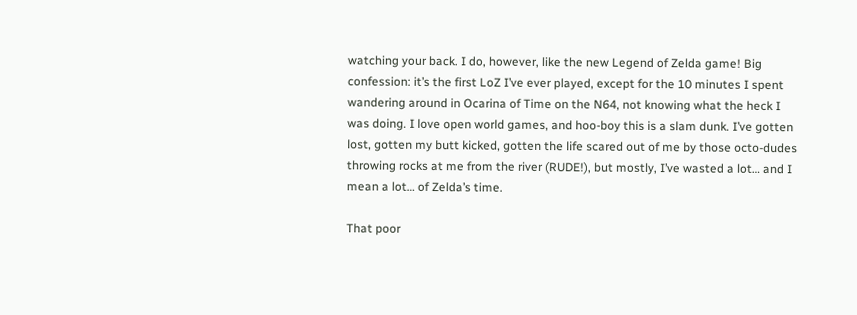watching your back. I do, however, like the new Legend of Zelda game! Big confession: it’s the first LoZ I’ve ever played, except for the 10 minutes I spent wandering around in Ocarina of Time on the N64, not knowing what the heck I was doing. I love open world games, and hoo-boy this is a slam dunk. I’ve gotten lost, gotten my butt kicked, gotten the life scared out of me by those octo-dudes throwing rocks at me from the river (RUDE!), but mostly, I’ve wasted a lot… and I mean a lot… of Zelda’s time.

That poor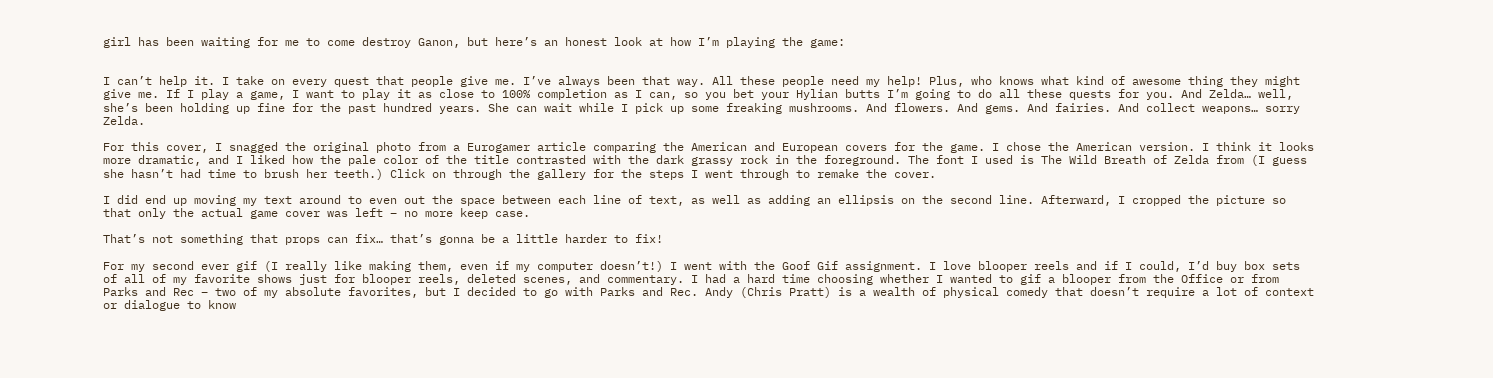girl has been waiting for me to come destroy Ganon, but here’s an honest look at how I’m playing the game:


I can’t help it. I take on every quest that people give me. I’ve always been that way. All these people need my help! Plus, who knows what kind of awesome thing they might give me. If I play a game, I want to play it as close to 100% completion as I can, so you bet your Hylian butts I’m going to do all these quests for you. And Zelda… well, she’s been holding up fine for the past hundred years. She can wait while I pick up some freaking mushrooms. And flowers. And gems. And fairies. And collect weapons… sorry Zelda.

For this cover, I snagged the original photo from a Eurogamer article comparing the American and European covers for the game. I chose the American version. I think it looks more dramatic, and I liked how the pale color of the title contrasted with the dark grassy rock in the foreground. The font I used is The Wild Breath of Zelda from (I guess she hasn’t had time to brush her teeth.) Click on through the gallery for the steps I went through to remake the cover.

I did end up moving my text around to even out the space between each line of text, as well as adding an ellipsis on the second line. Afterward, I cropped the picture so that only the actual game cover was left – no more keep case.

That’s not something that props can fix… that’s gonna be a little harder to fix!

For my second ever gif (I really like making them, even if my computer doesn’t!) I went with the Goof Gif assignment. I love blooper reels and if I could, I’d buy box sets of all of my favorite shows just for blooper reels, deleted scenes, and commentary. I had a hard time choosing whether I wanted to gif a blooper from the Office or from Parks and Rec – two of my absolute favorites, but I decided to go with Parks and Rec. Andy (Chris Pratt) is a wealth of physical comedy that doesn’t require a lot of context or dialogue to know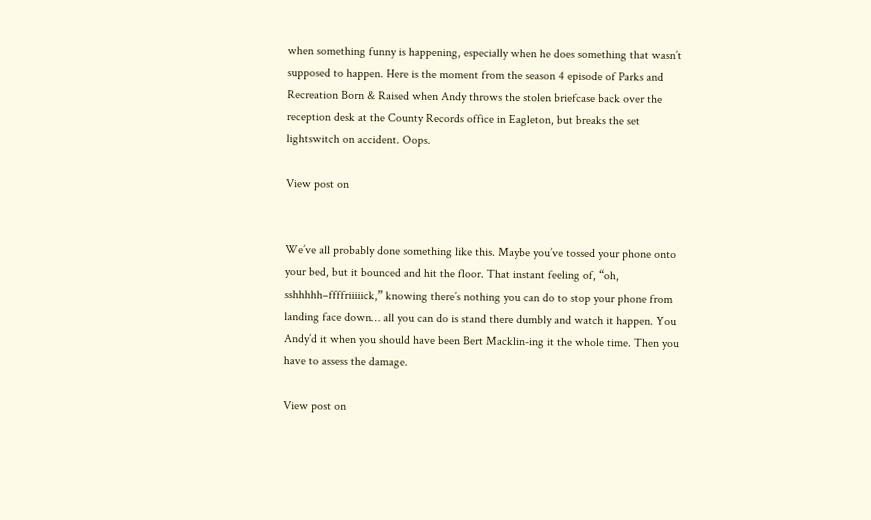when something funny is happening, especially when he does something that wasn’t supposed to happen. Here is the moment from the season 4 episode of Parks and Recreation Born & Raised when Andy throws the stolen briefcase back over the reception desk at the County Records office in Eagleton, but breaks the set lightswitch on accident. Oops.

View post on


We’ve all probably done something like this. Maybe you’ve tossed your phone onto your bed, but it bounced and hit the floor. That instant feeling of, “oh, sshhhhh–ffffriiiiick,” knowing there’s nothing you can do to stop your phone from landing face down… all you can do is stand there dumbly and watch it happen. You Andy’d it when you should have been Bert Macklin-ing it the whole time. Then you have to assess the damage.

View post on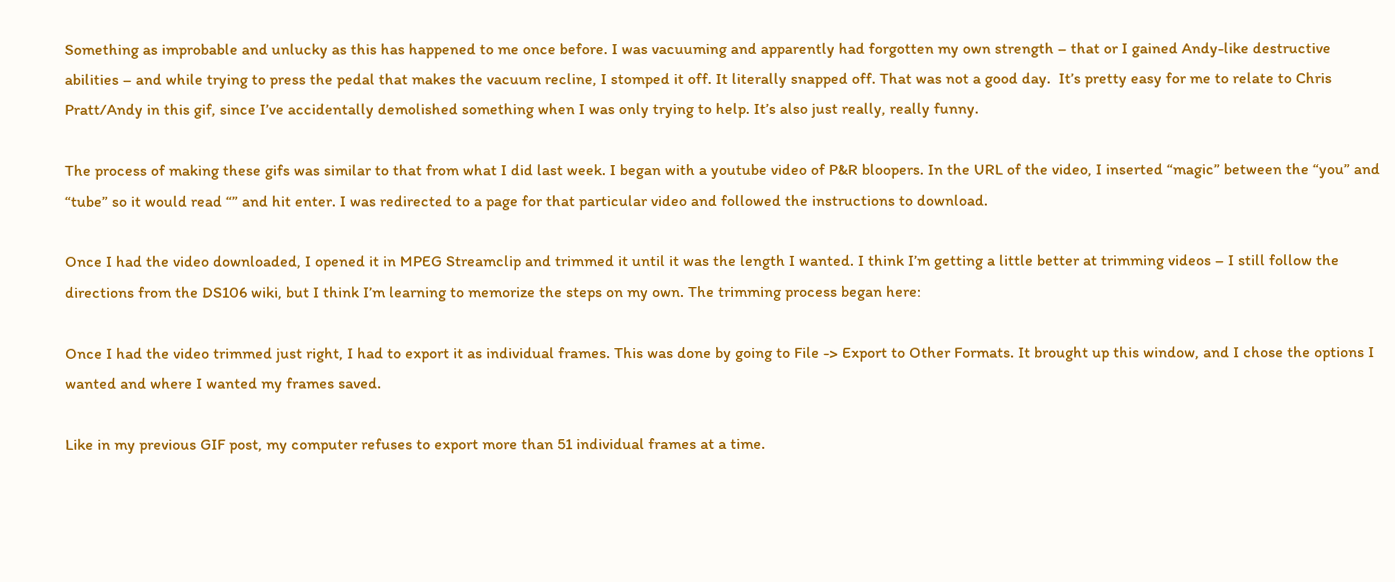Something as improbable and unlucky as this has happened to me once before. I was vacuuming and apparently had forgotten my own strength – that or I gained Andy-like destructive abilities – and while trying to press the pedal that makes the vacuum recline, I stomped it off. It literally snapped off. That was not a good day.  It’s pretty easy for me to relate to Chris Pratt/Andy in this gif, since I’ve accidentally demolished something when I was only trying to help. It’s also just really, really funny.

The process of making these gifs was similar to that from what I did last week. I began with a youtube video of P&R bloopers. In the URL of the video, I inserted “magic” between the “you” and “tube” so it would read “” and hit enter. I was redirected to a page for that particular video and followed the instructions to download.

Once I had the video downloaded, I opened it in MPEG Streamclip and trimmed it until it was the length I wanted. I think I’m getting a little better at trimming videos – I still follow the directions from the DS106 wiki, but I think I’m learning to memorize the steps on my own. The trimming process began here:

Once I had the video trimmed just right, I had to export it as individual frames. This was done by going to File -> Export to Other Formats. It brought up this window, and I chose the options I wanted and where I wanted my frames saved.

Like in my previous GIF post, my computer refuses to export more than 51 individual frames at a time.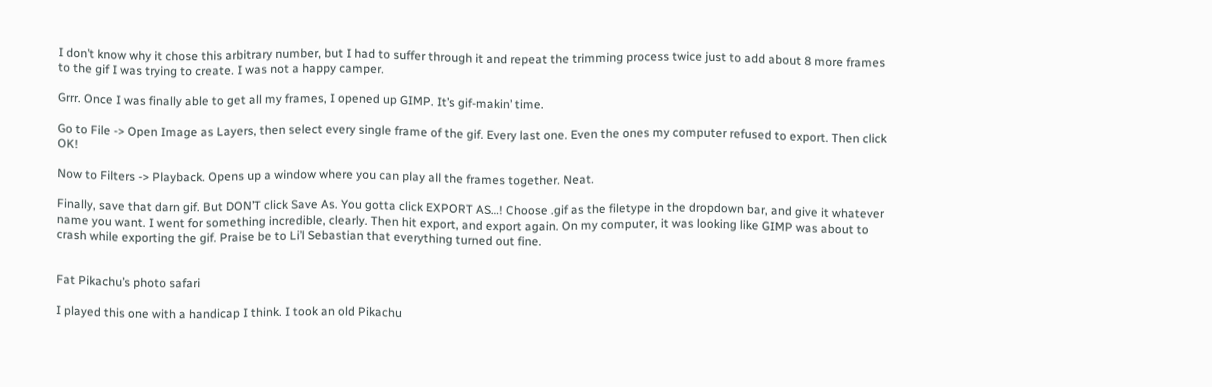I don’t know why it chose this arbitrary number, but I had to suffer through it and repeat the trimming process twice just to add about 8 more frames to the gif I was trying to create. I was not a happy camper.

Grrr. Once I was finally able to get all my frames, I opened up GIMP. It’s gif-makin’ time.

Go to File -> Open Image as Layers, then select every single frame of the gif. Every last one. Even the ones my computer refused to export. Then click OK!

Now to Filters -> Playback. Opens up a window where you can play all the frames together. Neat.

Finally, save that darn gif. But DON’T click Save As. You gotta click EXPORT AS…! Choose .gif as the filetype in the dropdown bar, and give it whatever name you want. I went for something incredible, clearly. Then hit export, and export again. On my computer, it was looking like GIMP was about to crash while exporting the gif. Praise be to Li’l Sebastian that everything turned out fine.


Fat Pikachu’s photo safari

I played this one with a handicap I think. I took an old Pikachu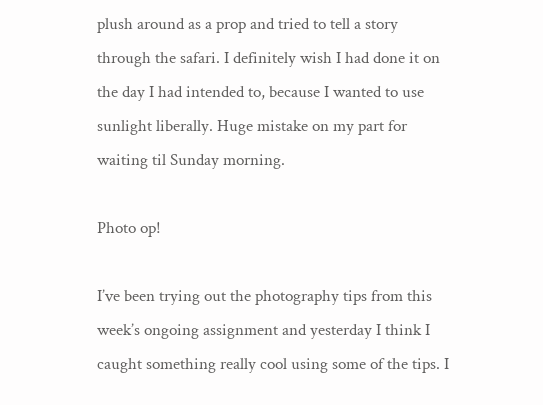plush around as a prop and tried to tell a story through the safari. I definitely wish I had done it on the day I had intended to, because I wanted to use sunlight liberally. Huge mistake on my part for waiting til Sunday morning.

Photo op!

I’ve been trying out the photography tips from this week’s ongoing assignment and yesterday I think I caught something really cool using some of the tips. I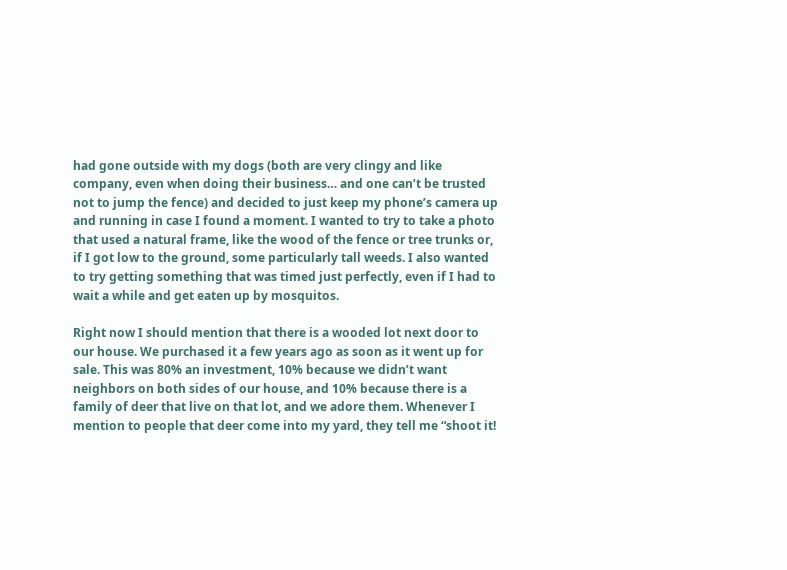had gone outside with my dogs (both are very clingy and like company, even when doing their business… and one can’t be trusted not to jump the fence) and decided to just keep my phone’s camera up and running in case I found a moment. I wanted to try to take a photo that used a natural frame, like the wood of the fence or tree trunks or, if I got low to the ground, some particularly tall weeds. I also wanted to try getting something that was timed just perfectly, even if I had to wait a while and get eaten up by mosquitos.

Right now I should mention that there is a wooded lot next door to our house. We purchased it a few years ago as soon as it went up for sale. This was 80% an investment, 10% because we didn’t want neighbors on both sides of our house, and 10% because there is a family of deer that live on that lot, and we adore them. Whenever I mention to people that deer come into my yard, they tell me “shoot it!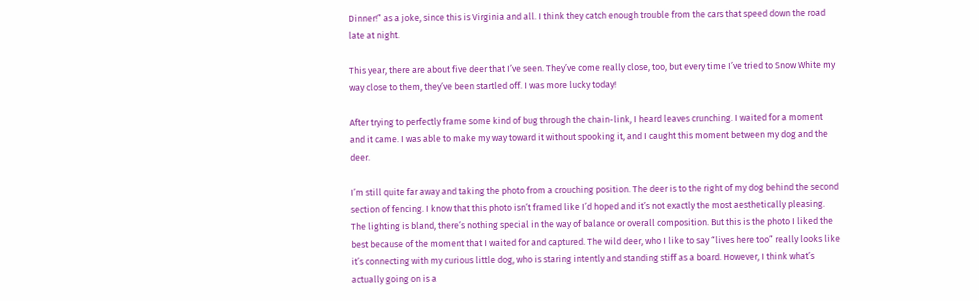Dinner!” as a joke, since this is Virginia and all. I think they catch enough trouble from the cars that speed down the road late at night.

This year, there are about five deer that I’ve seen. They’ve come really close, too, but every time I’ve tried to Snow White my way close to them, they’ve been startled off. I was more lucky today!

After trying to perfectly frame some kind of bug through the chain-link, I heard leaves crunching. I waited for a moment and it came. I was able to make my way toward it without spooking it, and I caught this moment between my dog and the deer.

I’m still quite far away and taking the photo from a crouching position. The deer is to the right of my dog behind the second section of fencing. I know that this photo isn’t framed like I’d hoped and it’s not exactly the most aesthetically pleasing. The lighting is bland, there’s nothing special in the way of balance or overall composition. But this is the photo I liked the best because of the moment that I waited for and captured. The wild deer, who I like to say “lives here too” really looks like it’s connecting with my curious little dog, who is staring intently and standing stiff as a board. However, I think what’s actually going on is a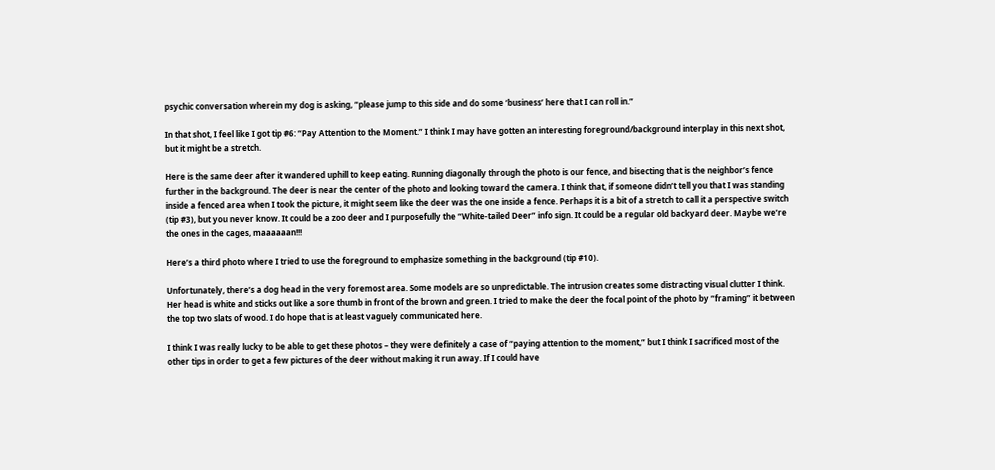psychic conversation wherein my dog is asking, “please jump to this side and do some ‘business’ here that I can roll in.”

In that shot, I feel like I got tip #6: “Pay Attention to the Moment.” I think I may have gotten an interesting foreground/background interplay in this next shot, but it might be a stretch.

Here is the same deer after it wandered uphill to keep eating. Running diagonally through the photo is our fence, and bisecting that is the neighbor’s fence further in the background. The deer is near the center of the photo and looking toward the camera. I think that, if someone didn’t tell you that I was standing inside a fenced area when I took the picture, it might seem like the deer was the one inside a fence. Perhaps it is a bit of a stretch to call it a perspective switch (tip #3), but you never know. It could be a zoo deer and I purposefully the “White-tailed Deer” info sign. It could be a regular old backyard deer. Maybe we’re the ones in the cages, maaaaaan!!!

Here’s a third photo where I tried to use the foreground to emphasize something in the background (tip #10).

Unfortunately, there’s a dog head in the very foremost area. Some models are so unpredictable. The intrusion creates some distracting visual clutter I think. Her head is white and sticks out like a sore thumb in front of the brown and green. I tried to make the deer the focal point of the photo by “framing” it between the top two slats of wood. I do hope that is at least vaguely communicated here.

I think I was really lucky to be able to get these photos – they were definitely a case of “paying attention to the moment,” but I think I sacrificed most of the other tips in order to get a few pictures of the deer without making it run away. If I could have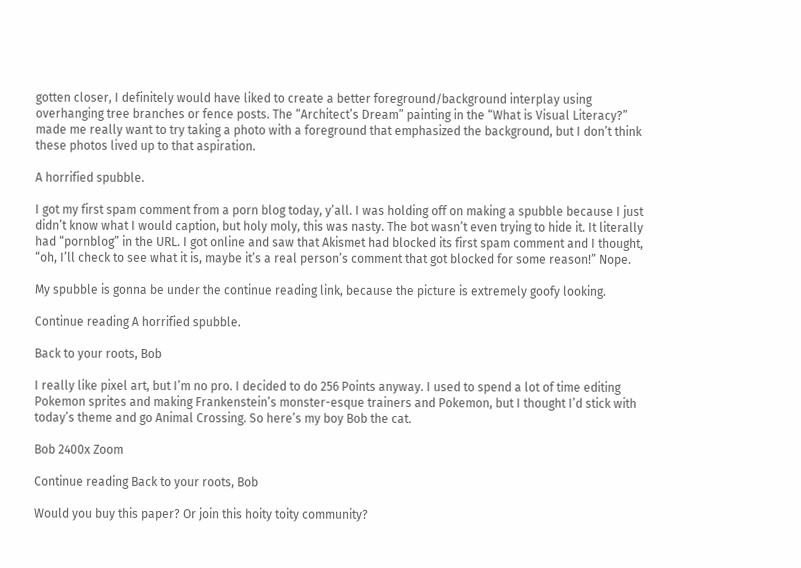gotten closer, I definitely would have liked to create a better foreground/background interplay using overhanging tree branches or fence posts. The “Architect’s Dream” painting in the “What is Visual Literacy?” made me really want to try taking a photo with a foreground that emphasized the background, but I don’t think these photos lived up to that aspiration.

A horrified spubble.

I got my first spam comment from a porn blog today, y’all. I was holding off on making a spubble because I just didn’t know what I would caption, but holy moly, this was nasty. The bot wasn’t even trying to hide it. It literally had “pornblog” in the URL. I got online and saw that Akismet had blocked its first spam comment and I thought, “oh, I’ll check to see what it is, maybe it’s a real person’s comment that got blocked for some reason!” Nope.

My spubble is gonna be under the continue reading link, because the picture is extremely goofy looking.

Continue reading A horrified spubble.

Back to your roots, Bob

I really like pixel art, but I’m no pro. I decided to do 256 Points anyway. I used to spend a lot of time editing Pokemon sprites and making Frankenstein’s monster-esque trainers and Pokemon, but I thought I’d stick with today’s theme and go Animal Crossing. So here’s my boy Bob the cat.

Bob 2400x Zoom

Continue reading Back to your roots, Bob

Would you buy this paper? Or join this hoity toity community?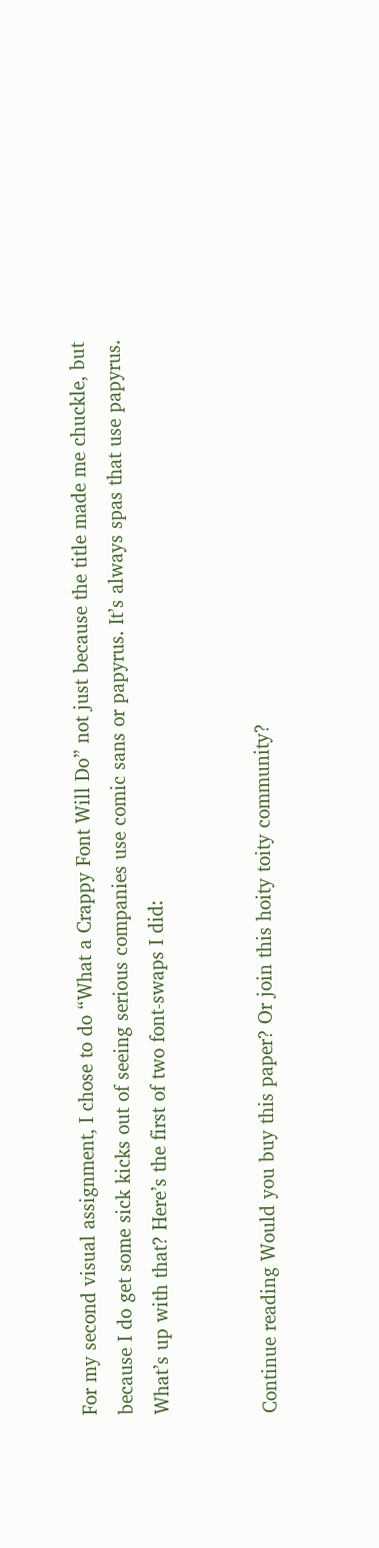For my second visual assignment, I chose to do “What a Crappy Font Will Do” not just because the title made me chuckle, but because I do get some sick kicks out of seeing serious companies use comic sans or papyrus. It’s always spas that use papyrus. What’s up with that? Here’s the first of two font-swaps I did:


Continue reading Would you buy this paper? Or join this hoity toity community?